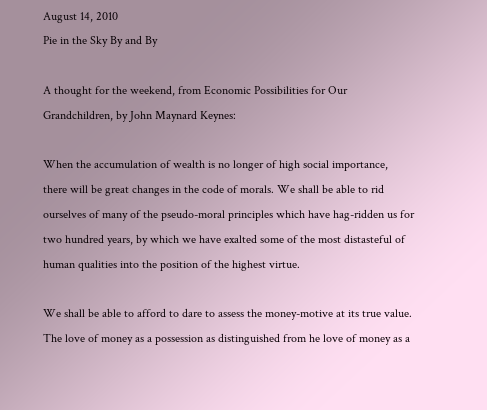August 14, 2010
Pie in the Sky By and By

A thought for the weekend, from Economic Possibilities for Our Grandchildren, by John Maynard Keynes:

When the accumulation of wealth is no longer of high social importance, there will be great changes in the code of morals. We shall be able to rid ourselves of many of the pseudo-moral principles which have hag-ridden us for two hundred years, by which we have exalted some of the most distasteful of human qualities into the position of the highest virtue.

We shall be able to afford to dare to assess the money-motive at its true value. The love of money as a possession as distinguished from he love of money as a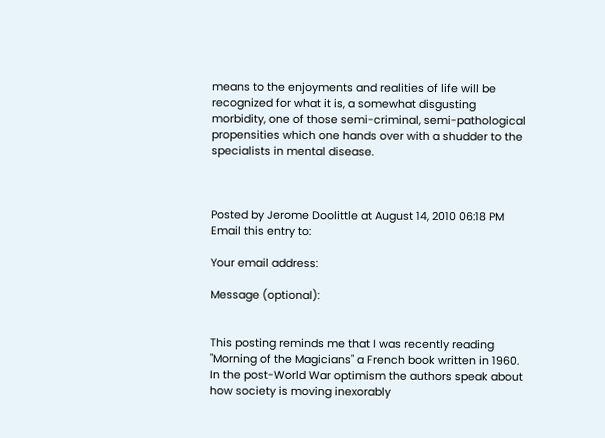means to the enjoyments and realities of life will be recognized for what it is, a somewhat disgusting morbidity, one of those semi-criminal, semi-pathological propensities which one hands over with a shudder to the specialists in mental disease.



Posted by Jerome Doolittle at August 14, 2010 06:18 PM
Email this entry to:

Your email address:

Message (optional):


This posting reminds me that I was recently reading "Morning of the Magicians" a French book written in 1960. In the post-World War optimism the authors speak about how society is moving inexorably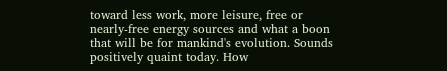toward less work, more leisure, free or nearly-free energy sources and what a boon that will be for mankind's evolution. Sounds positively quaint today. How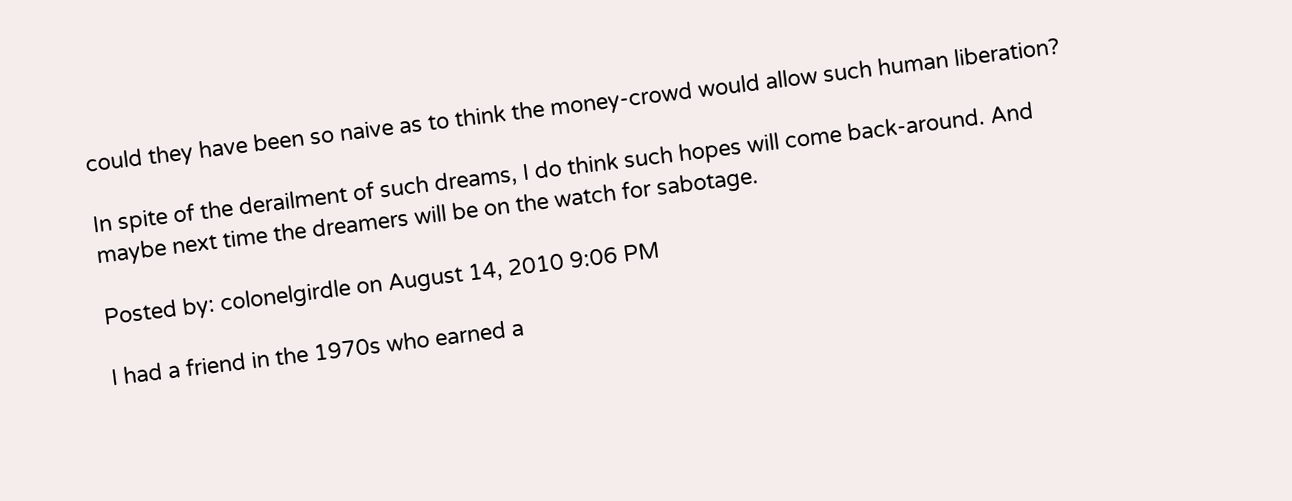could they have been so naive as to think the money-crowd would allow such human liberation?

In spite of the derailment of such dreams, I do think such hopes will come back-around. And maybe next time the dreamers will be on the watch for sabotage.

Posted by: colonelgirdle on August 14, 2010 9:06 PM

I had a friend in the 1970s who earned a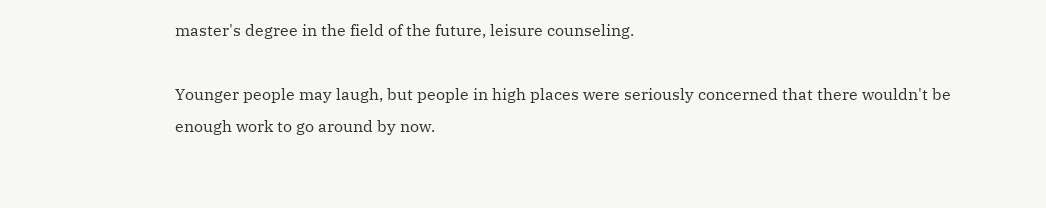master's degree in the field of the future, leisure counseling.

Younger people may laugh, but people in high places were seriously concerned that there wouldn't be enough work to go around by now.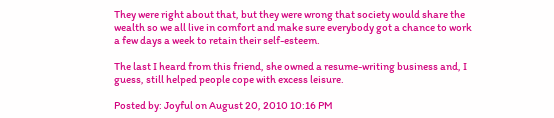They were right about that, but they were wrong that society would share the wealth so we all live in comfort and make sure everybody got a chance to work a few days a week to retain their self-esteem.

The last I heard from this friend, she owned a resume-writing business and, I guess, still helped people cope with excess leisure.

Posted by: Joyful on August 20, 2010 10:16 PM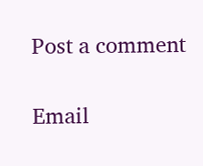Post a comment

Email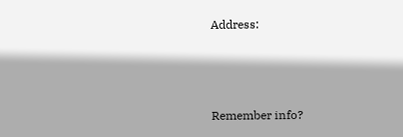Address:



Remember info?